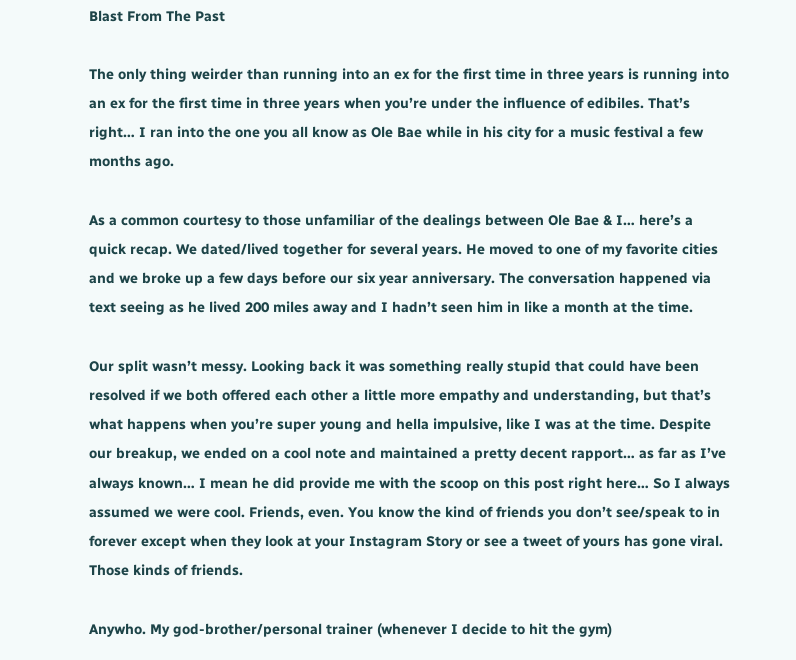Blast From The Past

The only thing weirder than running into an ex for the first time in three years is running into an ex for the first time in three years when you’re under the influence of edibiles. That’s right… I ran into the one you all know as Ole Bae while in his city for a music festival a few months ago.

As a common courtesy to those unfamiliar of the dealings between Ole Bae & I… here’s a quick recap. We dated/lived together for several years. He moved to one of my favorite cities and we broke up a few days before our six year anniversary. The conversation happened via text seeing as he lived 200 miles away and I hadn’t seen him in like a month at the time.

Our split wasn’t messy. Looking back it was something really stupid that could have been resolved if we both offered each other a little more empathy and understanding, but that’s what happens when you’re super young and hella impulsive, like I was at the time. Despite our breakup, we ended on a cool note and maintained a pretty decent rapport… as far as I’ve always known… I mean he did provide me with the scoop on this post right here… So I always assumed we were cool. Friends, even. You know the kind of friends you don’t see/speak to in forever except when they look at your Instagram Story or see a tweet of yours has gone viral. Those kinds of friends.

Anywho. My god-brother/personal trainer (whenever I decide to hit the gym)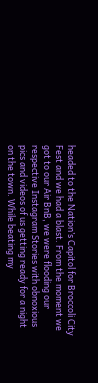headed to the Nation’s Capitol for Broccoli City Fest and we had a blast. From the moment we got to our Air BnB, we were flooding our respective Instagram Stories with obnoxious pics and videos of us getting ready for a night on the town. While beating my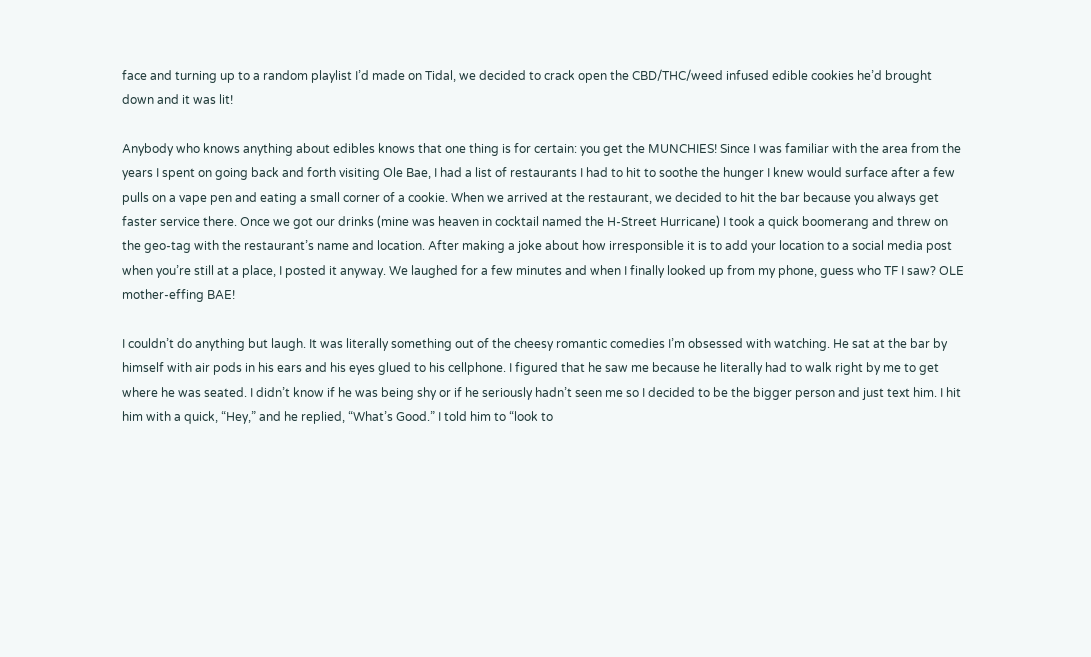face and turning up to a random playlist I’d made on Tidal, we decided to crack open the CBD/THC/weed infused edible cookies he’d brought down and it was lit!

Anybody who knows anything about edibles knows that one thing is for certain: you get the MUNCHIES! Since I was familiar with the area from the years I spent on going back and forth visiting Ole Bae, I had a list of restaurants I had to hit to soothe the hunger I knew would surface after a few pulls on a vape pen and eating a small corner of a cookie. When we arrived at the restaurant, we decided to hit the bar because you always get faster service there. Once we got our drinks (mine was heaven in cocktail named the H-Street Hurricane) I took a quick boomerang and threw on the geo-tag with the restaurant’s name and location. After making a joke about how irresponsible it is to add your location to a social media post when you’re still at a place, I posted it anyway. We laughed for a few minutes and when I finally looked up from my phone, guess who TF I saw? OLE mother-effing BAE!

I couldn’t do anything but laugh. It was literally something out of the cheesy romantic comedies I’m obsessed with watching. He sat at the bar by himself with air pods in his ears and his eyes glued to his cellphone. I figured that he saw me because he literally had to walk right by me to get where he was seated. I didn’t know if he was being shy or if he seriously hadn’t seen me so I decided to be the bigger person and just text him. I hit him with a quick, “Hey,” and he replied, “What’s Good.” I told him to “look to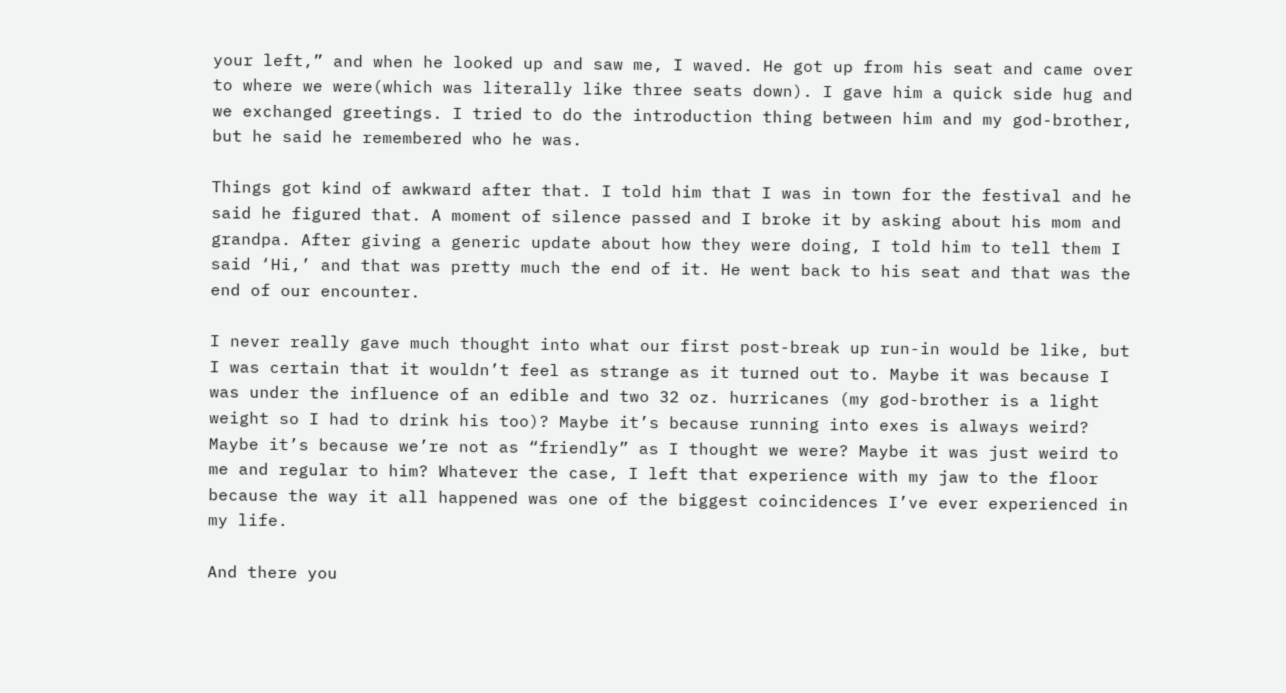your left,” and when he looked up and saw me, I waved. He got up from his seat and came over to where we were(which was literally like three seats down). I gave him a quick side hug and we exchanged greetings. I tried to do the introduction thing between him and my god-brother, but he said he remembered who he was.

Things got kind of awkward after that. I told him that I was in town for the festival and he said he figured that. A moment of silence passed and I broke it by asking about his mom and grandpa. After giving a generic update about how they were doing, I told him to tell them I said ‘Hi,’ and that was pretty much the end of it. He went back to his seat and that was the end of our encounter.

I never really gave much thought into what our first post-break up run-in would be like, but I was certain that it wouldn’t feel as strange as it turned out to. Maybe it was because I was under the influence of an edible and two 32 oz. hurricanes (my god-brother is a light weight so I had to drink his too)? Maybe it’s because running into exes is always weird? Maybe it’s because we’re not as “friendly” as I thought we were? Maybe it was just weird to me and regular to him? Whatever the case, I left that experience with my jaw to the floor because the way it all happened was one of the biggest coincidences I’ve ever experienced in my life.

And there you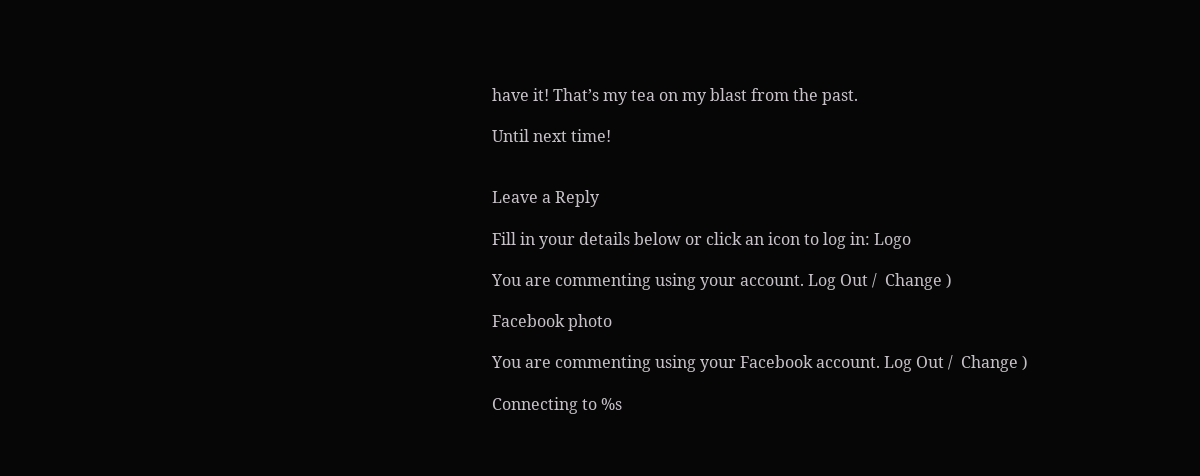have it! That’s my tea on my blast from the past.

Until next time!


Leave a Reply

Fill in your details below or click an icon to log in: Logo

You are commenting using your account. Log Out /  Change )

Facebook photo

You are commenting using your Facebook account. Log Out /  Change )

Connecting to %s